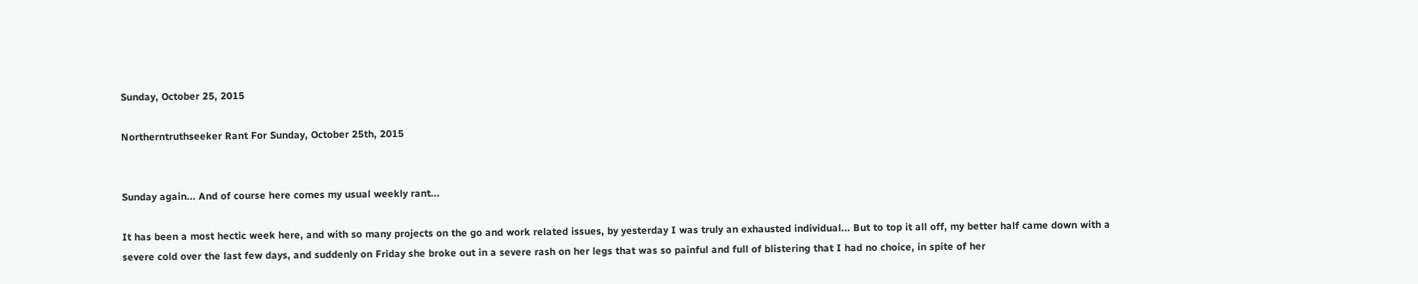Sunday, October 25, 2015

Northerntruthseeker Rant For Sunday, October 25th, 2015


Sunday again... And of course here comes my usual weekly rant...

It has been a most hectic week here, and with so many projects on the go and work related issues, by yesterday I was truly an exhausted individual... But to top it all off, my better half came down with a severe cold over the last few days, and suddenly on Friday she broke out in a severe rash on her legs that was so painful and full of blistering that I had no choice, in spite of her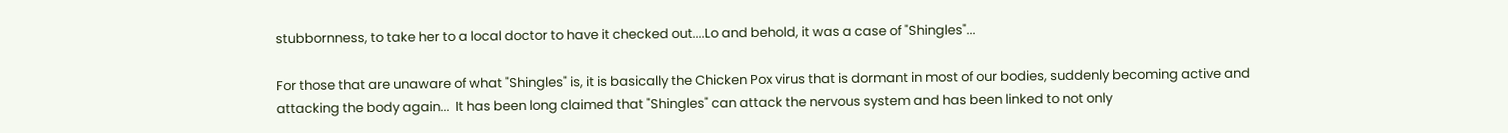stubbornness, to take her to a local doctor to have it checked out....Lo and behold, it was a case of "Shingles"...

For those that are unaware of what "Shingles" is, it is basically the Chicken Pox virus that is dormant in most of our bodies, suddenly becoming active and attacking the body again...  It has been long claimed that "Shingles" can attack the nervous system and has been linked to not only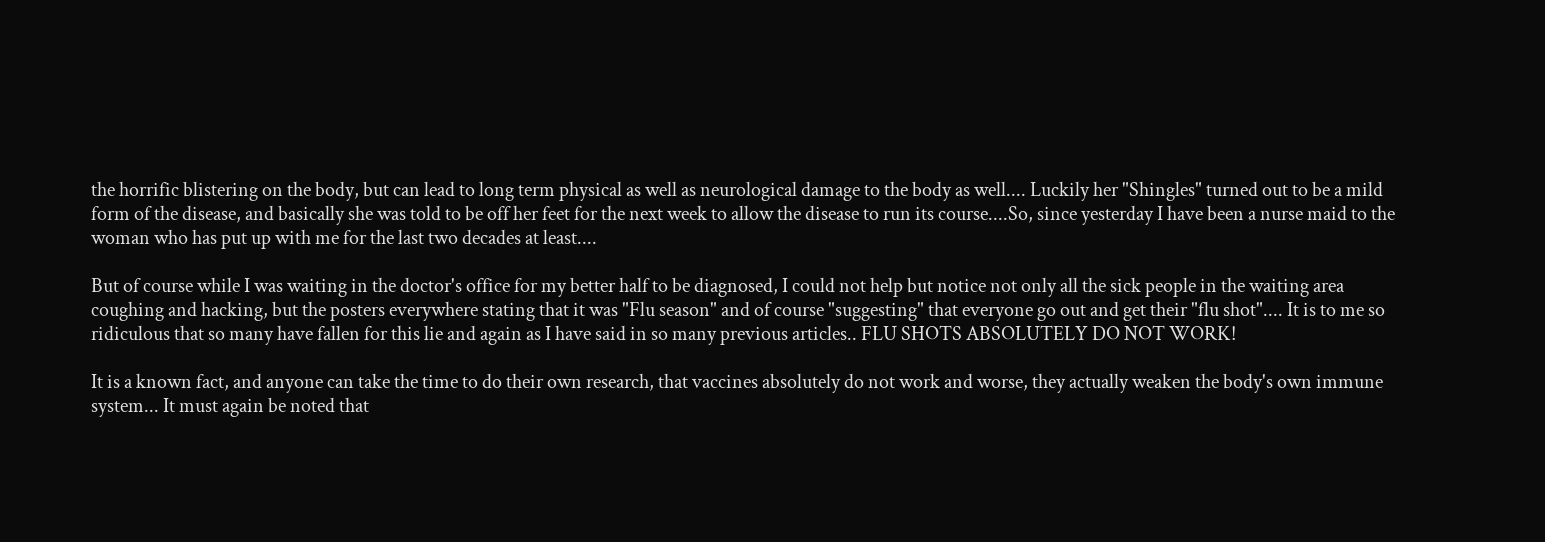the horrific blistering on the body, but can lead to long term physical as well as neurological damage to the body as well.... Luckily her "Shingles" turned out to be a mild form of the disease, and basically she was told to be off her feet for the next week to allow the disease to run its course....So, since yesterday I have been a nurse maid to the woman who has put up with me for the last two decades at least....

But of course while I was waiting in the doctor's office for my better half to be diagnosed, I could not help but notice not only all the sick people in the waiting area coughing and hacking, but the posters everywhere stating that it was "Flu season" and of course "suggesting" that everyone go out and get their "flu shot".... It is to me so ridiculous that so many have fallen for this lie and again as I have said in so many previous articles.. FLU SHOTS ABSOLUTELY DO NOT WORK!

It is a known fact, and anyone can take the time to do their own research, that vaccines absolutely do not work and worse, they actually weaken the body's own immune system... It must again be noted that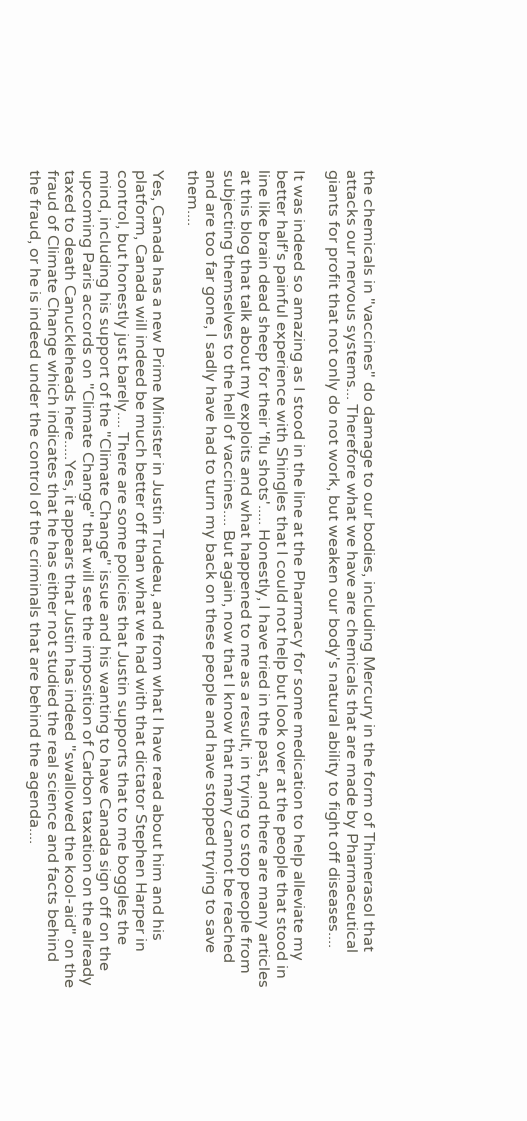the chemicals in "vaccines" do damage to our bodies, including Mercury in the form of Thimerasol that attacks our nervous systems... Therefore what we have are chemicals that are made by Pharmaceutical giants for profit that not only do not work, but weaken our body's natural ability to fight off diseases....

It was indeed so amazing as I stood in the line at the Pharmacy for some medication to help alleviate my better half's painful experience with Shingles that I could not help but look over at the people that stood in line like brain dead sheep for their 'flu shots'..... Honestly, I have tried in the past, and there are many articles at this blog that talk about my exploits and what happened to me as a result, in trying to stop people from subjecting themselves to the hell of vaccines.... But again, now that I know that many cannot be reached and are too far gone, I sadly have had to turn my back on these people and have stopped trying to save them....

Yes, Canada has a new Prime Minister in Justin Trudeau, and from what I have read about him and his platform, Canada will indeed be much better off than what we had with that dictator Stephen Harper in control, but honestly just barely.... There are some policies that Justin supports that to me boggles the mind, including his support of the "Climate Change" issue and his wanting to have Canada sign off on the upcoming Paris accords on "Climate Change" that will see the imposition of Carbon taxation on the already taxed to death Canuckleheads here.....Yes, it appears that Justin has indeed "swallowed the kool-aid" on the fraud of Climate Change which indicates that he has either not studied the real science and facts behind the fraud, or he is indeed under the control of the criminals that are behind the agenda....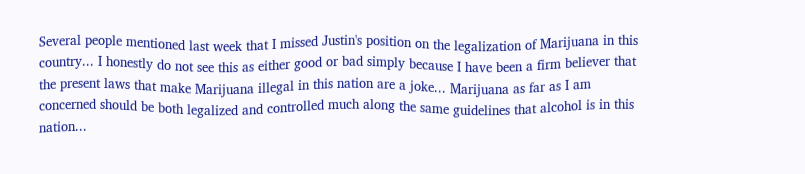Several people mentioned last week that I missed Justin's position on the legalization of Marijuana in this country... I honestly do not see this as either good or bad simply because I have been a firm believer that the present laws that make Marijuana illegal in this nation are a joke... Marijuana as far as I am concerned should be both legalized and controlled much along the same guidelines that alcohol is in this nation...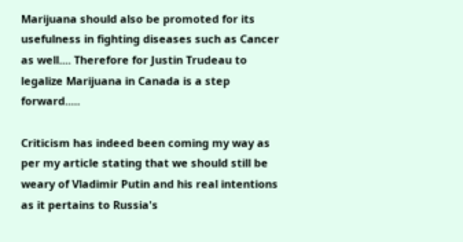Marijuana should also be promoted for its usefulness in fighting diseases such as Cancer as well.... Therefore for Justin Trudeau to legalize Marijuana in Canada is a step forward.....

Criticism has indeed been coming my way as per my article stating that we should still be weary of Vladimir Putin and his real intentions as it pertains to Russia's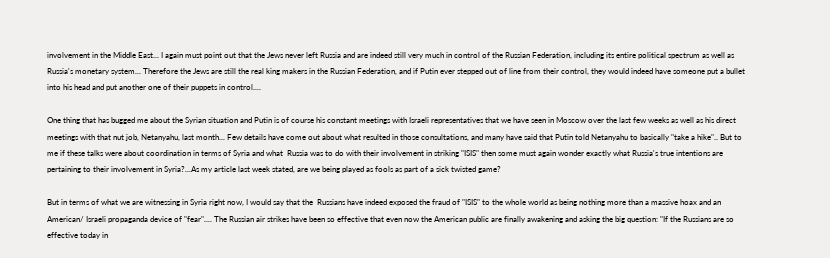involvement in the Middle East... I again must point out that the Jews never left Russia and are indeed still very much in control of the Russian Federation, including its entire political spectrum as well as Russia's monetary system... Therefore the Jews are still the real king makers in the Russian Federation, and if Putin ever stepped out of line from their control, they would indeed have someone put a bullet into his head and put another one of their puppets in control....

One thing that has bugged me about the Syrian situation and Putin is of course his constant meetings with Israeli representatives that we have seen in Moscow over the last few weeks as well as his direct meetings with that nut job, Netanyahu, last month... Few details have come out about what resulted in those consultations, and many have said that Putin told Netanyahu to basically "take a hike".. But to me if these talks were about coordination in terms of Syria and what  Russia was to do with their involvement in striking "ISIS" then some must again wonder exactly what Russia's true intentions are pertaining to their involvement in Syria?...As my article last week stated, are we being played as fools as part of a sick twisted game?

But in terms of what we are witnessing in Syria right now, I would say that the  Russians have indeed exposed the fraud of "ISIS" to the whole world as being nothing more than a massive hoax and an American/ Israeli propaganda device of "fear".... The Russian air strikes have been so effective that even now the American public are finally awakening and asking the big question: "If the Russians are so effective today in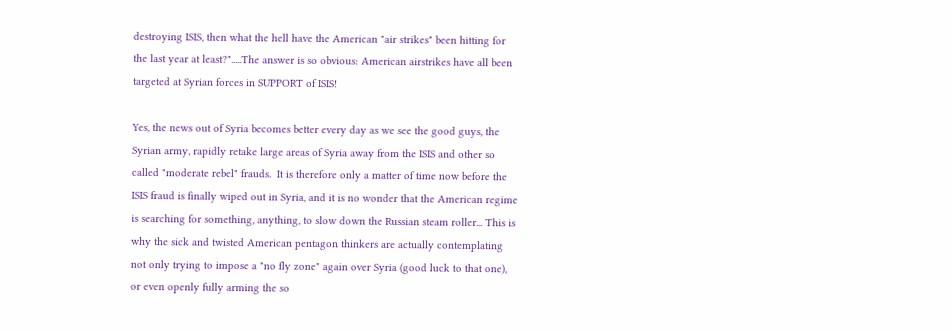destroying ISIS, then what the hell have the American "air strikes" been hitting for the last year at least?".....The answer is so obvious: American airstrikes have all been targeted at Syrian forces in SUPPORT of ISIS!

Yes, the news out of Syria becomes better every day as we see the good guys, the Syrian army, rapidly retake large areas of Syria away from the ISIS and other so called "moderate rebel" frauds.  It is therefore only a matter of time now before the ISIS fraud is finally wiped out in Syria, and it is no wonder that the American regime is searching for something, anything, to slow down the Russian steam roller... This is why the sick and twisted American pentagon thinkers are actually contemplating not only trying to impose a "no fly zone" again over Syria (good luck to that one), or even openly fully arming the so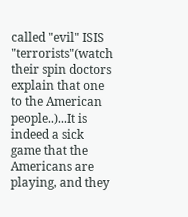called "evil" ISIS "terrorists"(watch their spin doctors explain that one to the American people..)...It is indeed a sick game that the Americans are playing, and they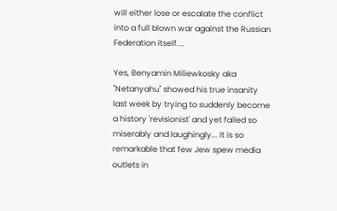will either lose or escalate the conflict into a full blown war against the Russian Federation itself....

Yes, Benyamin Miliewkosky aka "Netanyahu" showed his true insanity last week by trying to suddenly become a history 'revisionist' and yet failed so miserably and laughingly... It is so remarkable that few Jew spew media outlets in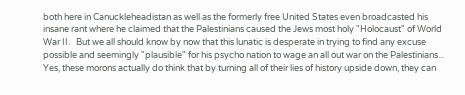both here in Canuckleheadistan as well as the formerly free United States even broadcasted his insane rant where he claimed that the Palestinians caused the Jews most holy "Holocaust" of World War II.   But we all should know by now that this lunatic is desperate in trying to find any excuse possible and seemingly "plausible" for his psycho nation to wage an all out war on the Palestinians...  Yes, these morons actually do think that by turning all of their lies of history upside down, they can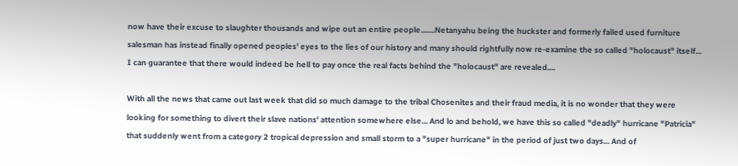now have their excuse to slaughter thousands and wipe out an entire people.......Netanyahu being the huckster and formerly failed used furniture salesman has instead finally opened peoples' eyes to the lies of our history and many should rightfully now re-examine the so called "holocaust" itself... I can guarantee that there would indeed be hell to pay once the real facts behind the "holocaust" are revealed....

With all the news that came out last week that did so much damage to the tribal Chosenites and their fraud media, it is no wonder that they were looking for something to divert their slave nations' attention somewhere else... And lo and behold, we have this so called "deadly" hurricane "Patricia" that suddenly went from a category 2 tropical depression and small storm to a "super hurricane" in the period of just two days... And of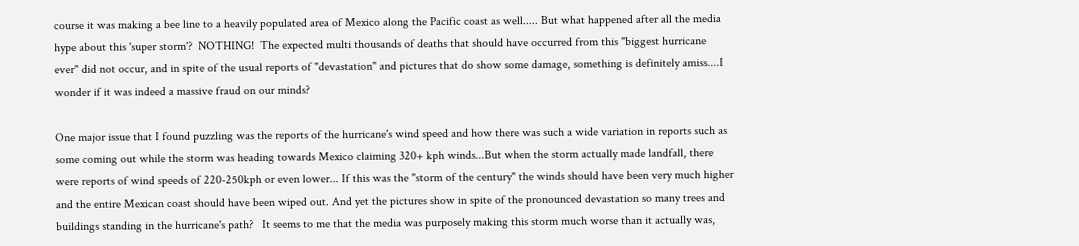course it was making a bee line to a heavily populated area of Mexico along the Pacific coast as well..... But what happened after all the media hype about this 'super storm'?  NOTHING!  The expected multi thousands of deaths that should have occurred from this "biggest hurricane ever" did not occur, and in spite of the usual reports of "devastation" and pictures that do show some damage, something is definitely amiss....I wonder if it was indeed a massive fraud on our minds?

One major issue that I found puzzling was the reports of the hurricane's wind speed and how there was such a wide variation in reports such as some coming out while the storm was heading towards Mexico claiming 320+ kph winds...But when the storm actually made landfall, there were reports of wind speeds of 220-250kph or even lower... If this was the "storm of the century" the winds should have been very much higher and the entire Mexican coast should have been wiped out. And yet the pictures show in spite of the pronounced devastation so many trees and buildings standing in the hurricane's path?   It seems to me that the media was purposely making this storm much worse than it actually was,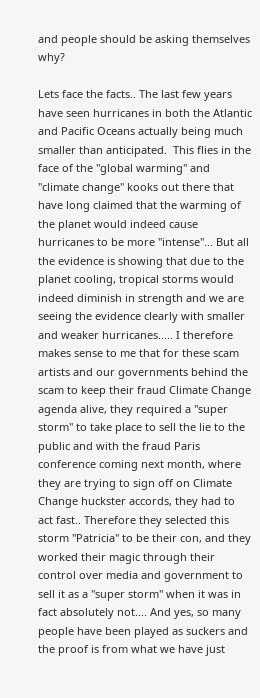and people should be asking themselves why?

Lets face the facts.. The last few years have seen hurricanes in both the Atlantic and Pacific Oceans actually being much smaller than anticipated.  This flies in the face of the "global warming" and "climate change" kooks out there that have long claimed that the warming of the planet would indeed cause hurricanes to be more "intense"... But all the evidence is showing that due to the planet cooling, tropical storms would indeed diminish in strength and we are seeing the evidence clearly with smaller and weaker hurricanes..... I therefore makes sense to me that for these scam artists and our governments behind the scam to keep their fraud Climate Change agenda alive, they required a "super storm" to take place to sell the lie to the public and with the fraud Paris conference coming next month, where they are trying to sign off on Climate Change huckster accords, they had to act fast.. Therefore they selected this storm "Patricia" to be their con, and they worked their magic through their control over media and government to sell it as a "super storm" when it was in fact absolutely not.... And yes, so many people have been played as suckers and the proof is from what we have just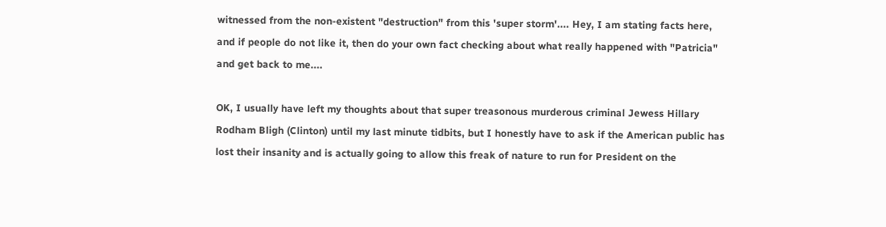witnessed from the non-existent "destruction" from this 'super storm'.... Hey, I am stating facts here, and if people do not like it, then do your own fact checking about what really happened with "Patricia" and get back to me....

OK, I usually have left my thoughts about that super treasonous murderous criminal Jewess Hillary Rodham Bligh (Clinton) until my last minute tidbits, but I honestly have to ask if the American public has lost their insanity and is actually going to allow this freak of nature to run for President on the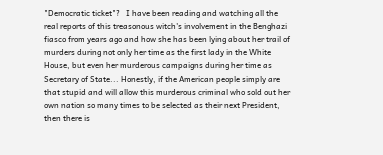"Democratic ticket"?   I have been reading and watching all the real reports of this treasonous witch's involvement in the Benghazi fiasco from years ago and how she has been lying about her trail of murders during not only her time as the first lady in the White House, but even her murderous campaigns during her time as Secretary of State... Honestly, if the American people simply are that stupid and will allow this murderous criminal who sold out her own nation so many times to be selected as their next President, then there is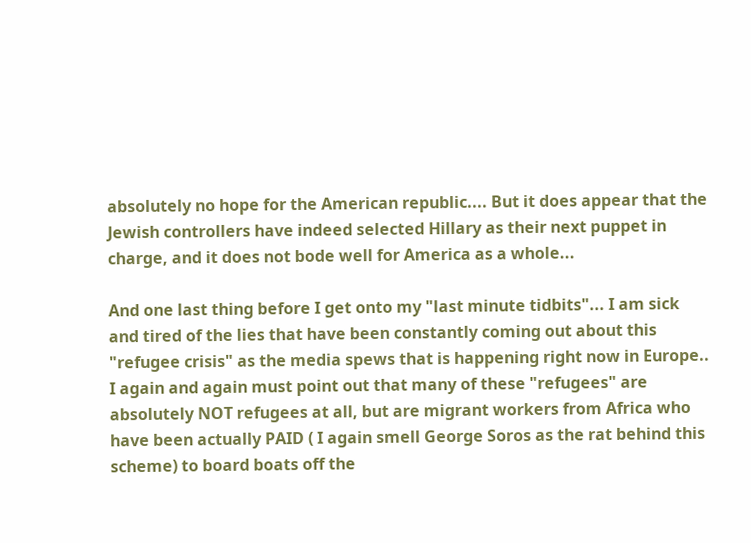absolutely no hope for the American republic.... But it does appear that the Jewish controllers have indeed selected Hillary as their next puppet in charge, and it does not bode well for America as a whole...

And one last thing before I get onto my "last minute tidbits"... I am sick and tired of the lies that have been constantly coming out about this "refugee crisis" as the media spews that is happening right now in Europe.. I again and again must point out that many of these "refugees" are absolutely NOT refugees at all, but are migrant workers from Africa who have been actually PAID ( I again smell George Soros as the rat behind this scheme) to board boats off the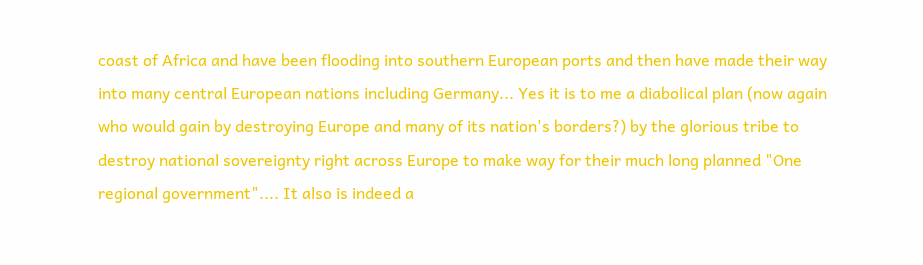coast of Africa and have been flooding into southern European ports and then have made their way into many central European nations including Germany... Yes it is to me a diabolical plan (now again who would gain by destroying Europe and many of its nation's borders?) by the glorious tribe to destroy national sovereignty right across Europe to make way for their much long planned "One regional government".... It also is indeed a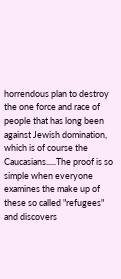horrendous plan to destroy the one force and race of people that has long been against Jewish domination, which is of course the Caucasians.....The proof is so simple when everyone examines the make up of these so called "refugees" and discovers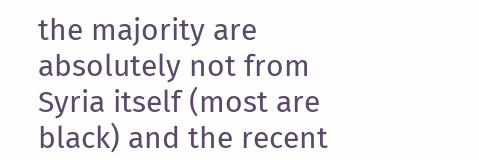the majority are absolutely not from Syria itself (most are black) and the recent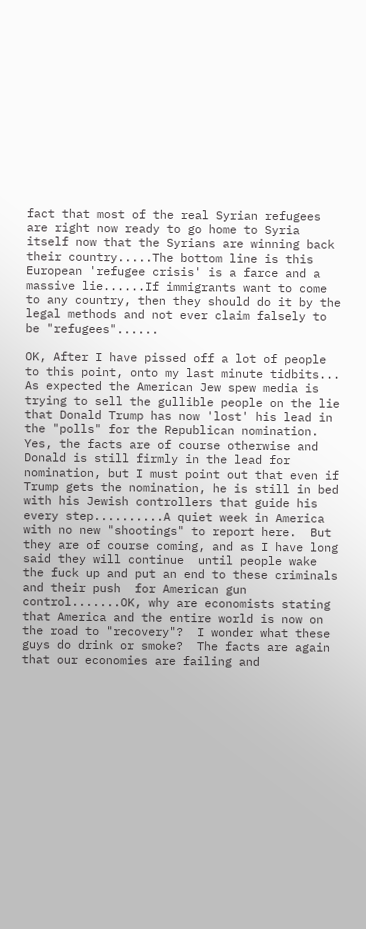fact that most of the real Syrian refugees are right now ready to go home to Syria itself now that the Syrians are winning back their country.....The bottom line is this European 'refugee crisis' is a farce and a massive lie......If immigrants want to come to any country, then they should do it by the legal methods and not ever claim falsely to be "refugees"......

OK, After I have pissed off a lot of people to this point, onto my last minute tidbits... As expected the American Jew spew media is trying to sell the gullible people on the lie that Donald Trump has now 'lost' his lead in the "polls" for the Republican nomination.  Yes, the facts are of course otherwise and Donald is still firmly in the lead for nomination, but I must point out that even if Trump gets the nomination, he is still in bed with his Jewish controllers that guide his every step..........A quiet week in America with no new "shootings" to report here.  But they are of course coming, and as I have long said they will continue  until people wake the fuck up and put an end to these criminals and their push  for American gun control.......OK, why are economists stating that America and the entire world is now on the road to "recovery"?  I wonder what these guys do drink or smoke?  The facts are again that our economies are failing and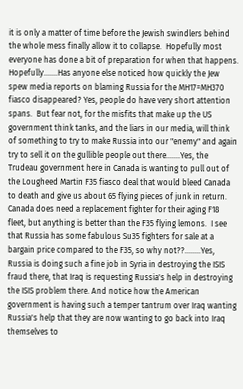it is only a matter of time before the Jewish swindlers behind the whole mess finally allow it to collapse.  Hopefully most everyone has done a bit of preparation for when that happens. Hopefully.......Has anyone else noticed how quickly the Jew spew media reports on blaming Russia for the MH17=MH370 fiasco disappeared? Yes, people do have very short attention spans.  But fear not, for the misfits that make up the US government think tanks, and the liars in our media, will think of something to try to make Russia into our "enemy" and again try to sell it on the gullible people out there.......Yes, the Trudeau government here in Canada is wanting to pull out of the Lougheed Martin F35 fiasco deal that would bleed Canada to death and give us about 65 flying pieces of junk in return.  Canada does need a replacement fighter for their aging F18 fleet, but anything is better than the F35 flying lemons.  I see that Russia has some fabulous Su35 fighters for sale at a bargain price compared to the F35, so why not??........Yes, Russia is doing such a fine job in Syria in destroying the ISIS fraud there, that Iraq is requesting Russia's help in destroying the ISIS problem there. And notice how the American government is having such a temper tantrum over Iraq wanting Russia's help that they are now wanting to go back into Iraq themselves to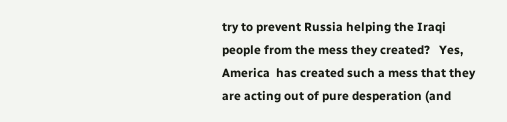try to prevent Russia helping the Iraqi people from the mess they created?   Yes, America  has created such a mess that they are acting out of pure desperation (and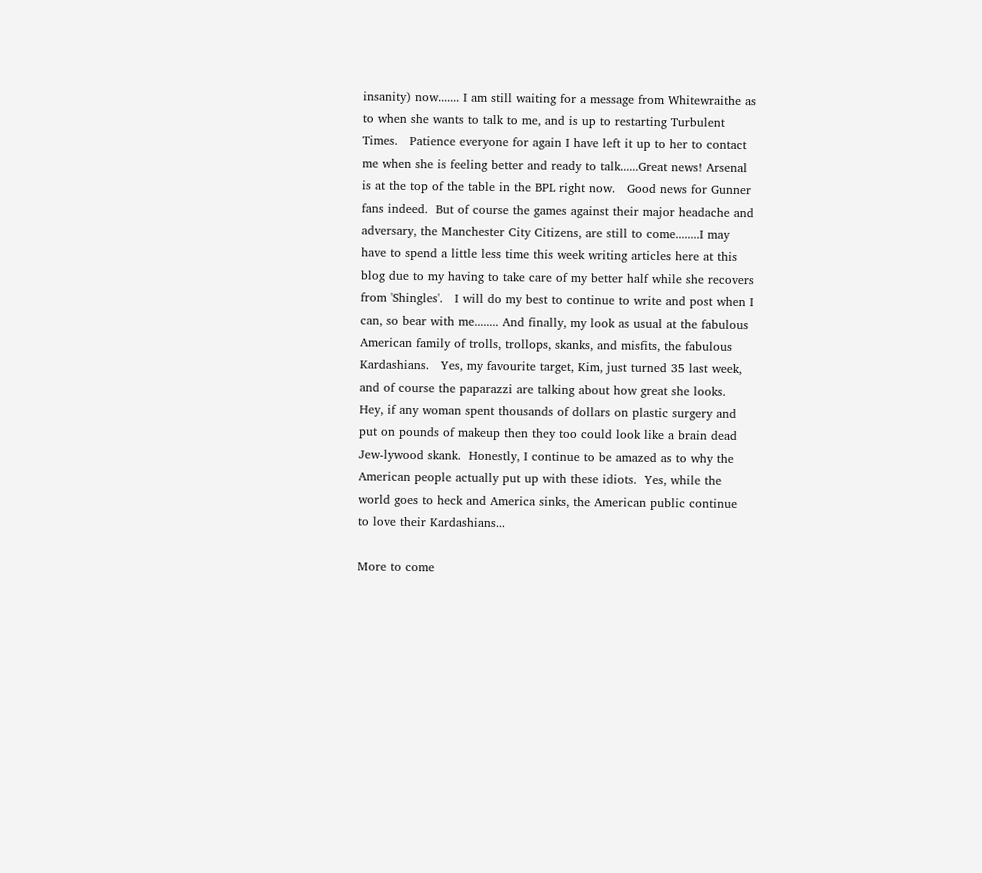insanity) now....... I am still waiting for a message from Whitewraithe as to when she wants to talk to me, and is up to restarting Turbulent Times.   Patience everyone for again I have left it up to her to contact me when she is feeling better and ready to talk......Great news! Arsenal is at the top of the table in the BPL right now.   Good news for Gunner fans indeed.  But of course the games against their major headache and adversary, the Manchester City Citizens, are still to come........I may have to spend a little less time this week writing articles here at this blog due to my having to take care of my better half while she recovers from 'Shingles'.   I will do my best to continue to write and post when I can, so bear with me........ And finally, my look as usual at the fabulous American family of trolls, trollops, skanks, and misfits, the fabulous Kardashians.   Yes, my favourite target, Kim, just turned 35 last week, and of course the paparazzi are talking about how great she looks.  Hey, if any woman spent thousands of dollars on plastic surgery and put on pounds of makeup then they too could look like a brain dead Jew-lywood skank.  Honestly, I continue to be amazed as to why the American people actually put up with these idiots.  Yes, while the world goes to heck and America sinks, the American public continue to love their Kardashians...

More to come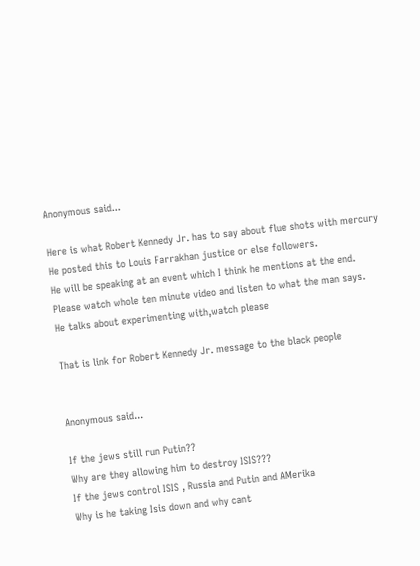Anonymous said...

Here is what Robert Kennedy Jr. has to say about flue shots with mercury
He posted this to Louis Farrakhan justice or else followers.
He will be speaking at an event which I think he mentions at the end.
Please watch whole ten minute video and listen to what the man says.
He talks about experimenting with,watch please

That is link for Robert Kennedy Jr. message to the black people


Anonymous said...

If the jews still run Putin??
Why are they allowing him to destroy ISIS???
If the jews control ISIS , Russia and Putin and AMerika
Why is he taking Isis down and why cant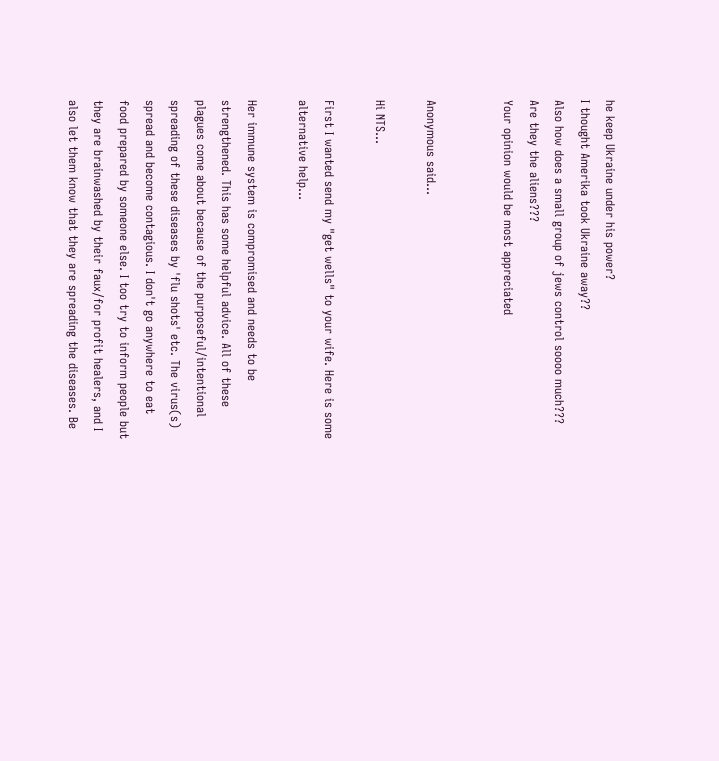he keep Ukraine under his power?
I thought Amerika took Ukraine away??
Also how does a small group of jews control soooo much???
Are they the aliens???
Your opinion would be most appreciated


Anonymous said...

Hi NTS...

First I wanted send my "get wells" to your wife. Here is some alternative help...

Her immune system is compromised and needs to be strengthened. This has some helpful advice. All of these plagues come about because of the purposeful/intentional spreading of these diseases by 'flu shots' etc. The virus(s) spread and become contagious. I don't go anywhere to eat food prepared by someone else. I too try to inform people but they are brainwashed by their faux/for profit healers, and I also let them know that they are spreading the diseases. Be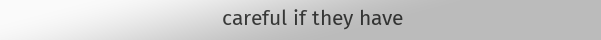careful if they have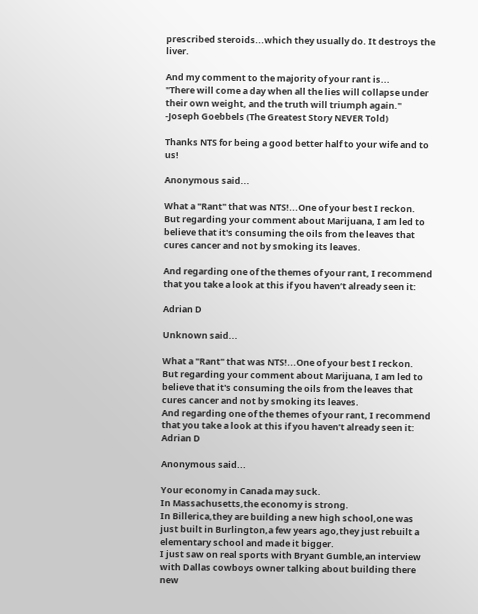prescribed steroids...which they usually do. It destroys the liver.

And my comment to the majority of your rant is...
"There will come a day when all the lies will collapse under their own weight, and the truth will triumph again." -Joseph Goebbels (The Greatest Story NEVER Told)

Thanks NTS for being a good better half to your wife and to us!

Anonymous said...

What a "Rant" that was NTS!...One of your best I reckon.
But regarding your comment about Marijuana, I am led to believe that it's consuming the oils from the leaves that cures cancer and not by smoking its leaves.

And regarding one of the themes of your rant, I recommend that you take a look at this if you haven’t already seen it:

Adrian D

Unknown said...

What a "Rant" that was NTS!...One of your best I reckon.
But regarding your comment about Marijuana, I am led to believe that it's consuming the oils from the leaves that cures cancer and not by smoking its leaves.
And regarding one of the themes of your rant, I recommend that you take a look at this if you haven’t already seen it:
Adrian D

Anonymous said...

Your economy in Canada may suck.
In Massachusetts,the economy is strong.
In Billerica,they are building a new high school,one was just built in Burlington,a few years ago,they just rebuilt a elementary school and made it bigger.
I just saw on real sports with Bryant Gumble,an interview with Dallas cowboys owner talking about building there new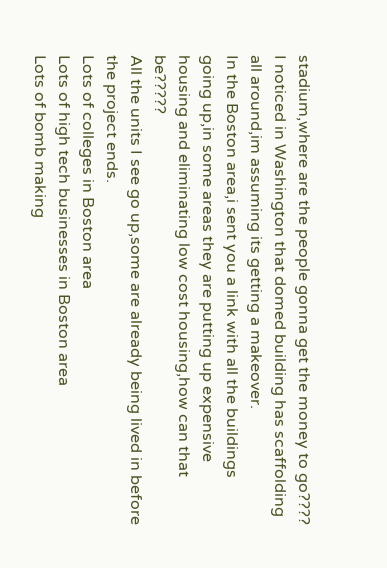stadium,where are the people gonna get the money to go????
I noticed in Washington that domed building has scaffolding all around,im assuming its getting a makeover.
In the Boston area,i sent you a link with all the buildings going up,in some areas they are putting up expensive housing and eliminating low cost housing,how can that be?????
All the units I see go up,some are already being lived in before the project ends.
Lots of colleges in Boston area
Lots of high tech businesses in Boston area
Lots of bomb making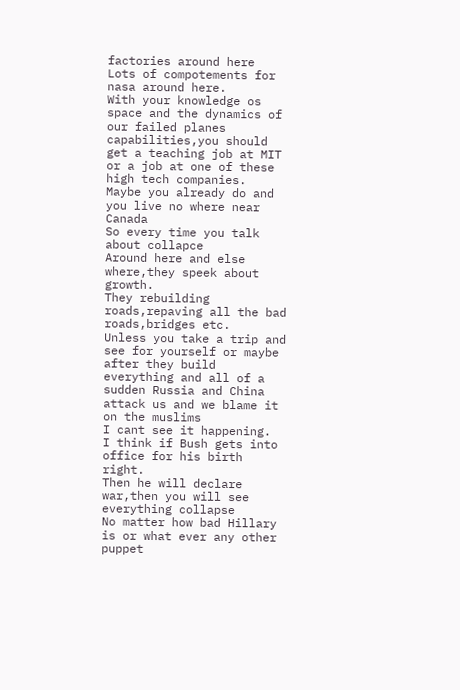factories around here
Lots of compotements for nasa around here.
With your knowledge os space and the dynamics of our failed planes capabilities,you should get a teaching job at MIT or a job at one of these high tech companies.
Maybe you already do and you live no where near Canada
So every time you talk about collapce
Around here and else where,they speek about growth.
They rebuilding roads,repaving all the bad roads,bridges etc.
Unless you take a trip and see for yourself or maybe after they build everything and all of a sudden Russia and China attack us and we blame it on the muslims
I cant see it happening.
I think if Bush gets into office for his birth right.
Then he will declare war,then you will see everything collapse
No matter how bad Hillary is or what ever any other puppet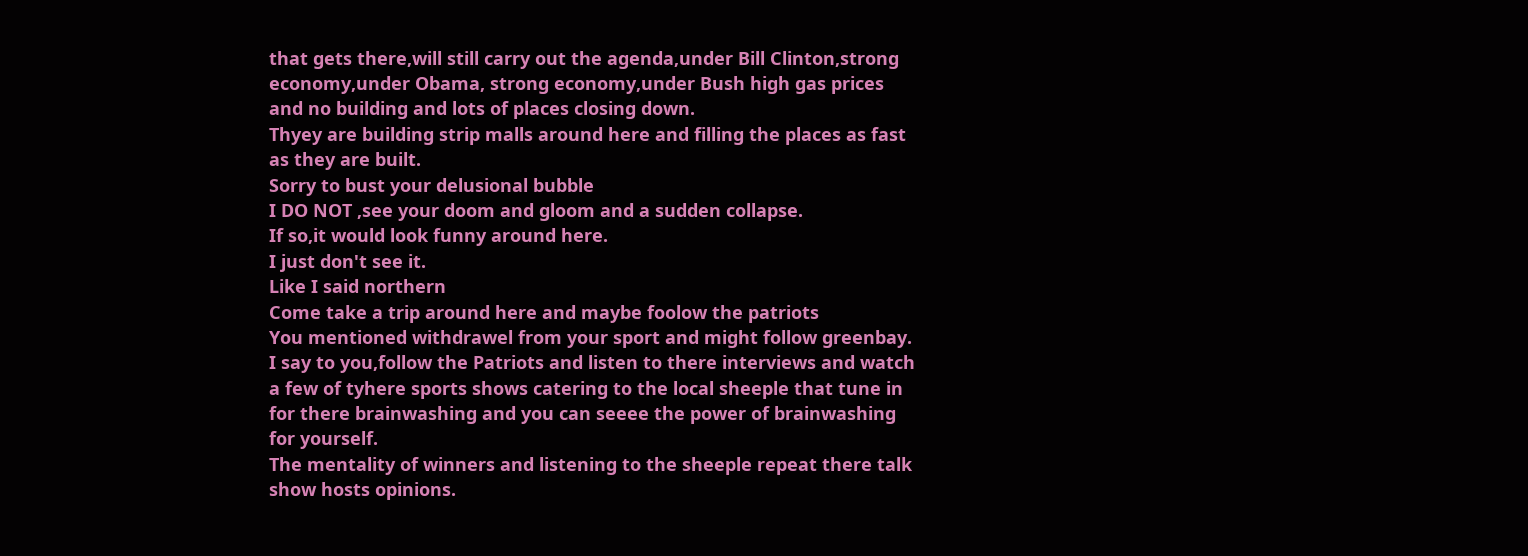that gets there,will still carry out the agenda,under Bill Clinton,strong economy,under Obama, strong economy,under Bush high gas prices and no building and lots of places closing down.
Thyey are building strip malls around here and filling the places as fast as they are built.
Sorry to bust your delusional bubble
I DO NOT ,see your doom and gloom and a sudden collapse.
If so,it would look funny around here.
I just don't see it.
Like I said northern
Come take a trip around here and maybe foolow the patriots
You mentioned withdrawel from your sport and might follow greenbay.
I say to you,follow the Patriots and listen to there interviews and watch a few of tyhere sports shows catering to the local sheeple that tune in for there brainwashing and you can seeee the power of brainwashing for yourself.
The mentality of winners and listening to the sheeple repeat there talk show hosts opinions.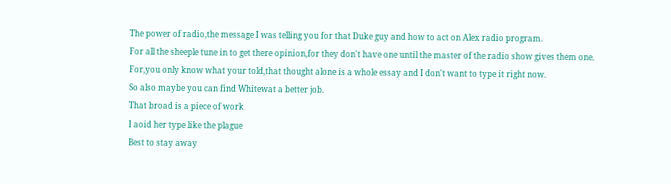The power of radio,the message I was telling you for that Duke guy and how to act on Alex radio program.
For all the sheeple tune in to get there opinion,for they don't have one until the master of the radio show gives them one.
For,you only know what your told,that thought alone is a whole essay and I don't want to type it right now.
So also maybe you can find Whitewat a better job.
That broad is a piece of work
I aoid her type like the plague
Best to stay away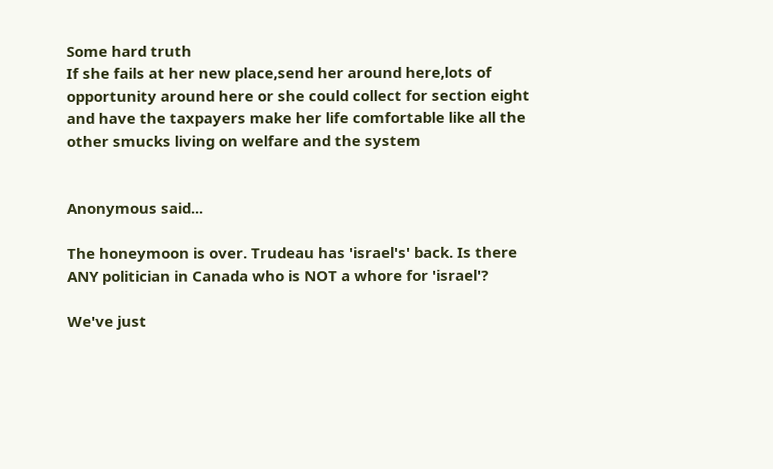Some hard truth
If she fails at her new place,send her around here,lots of opportunity around here or she could collect for section eight and have the taxpayers make her life comfortable like all the other smucks living on welfare and the system


Anonymous said...

The honeymoon is over. Trudeau has 'israel's' back. Is there ANY politician in Canada who is NOT a whore for 'israel'?

We've just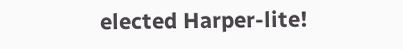elected Harper-lite!